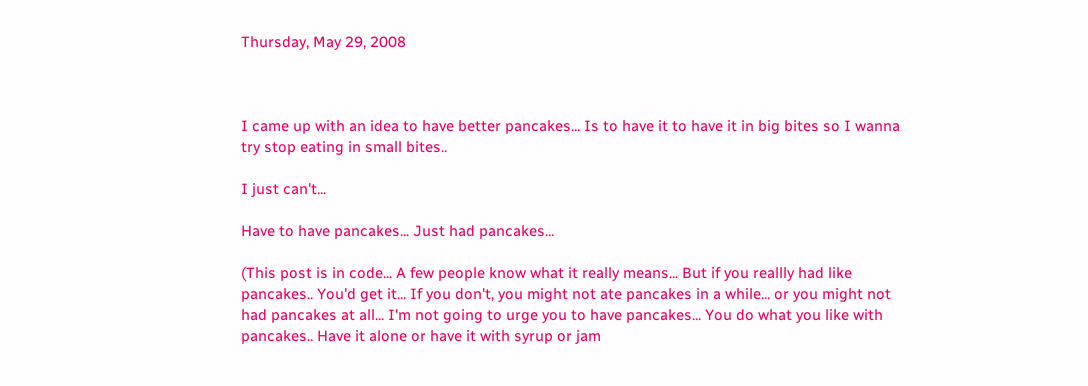Thursday, May 29, 2008



I came up with an idea to have better pancakes... Is to have it to have it in big bites so I wanna try stop eating in small bites..

I just can't...

Have to have pancakes... Just had pancakes...

(This post is in code... A few people know what it really means... But if you reallly had like pancakes.. You'd get it... If you don't, you might not ate pancakes in a while... or you might not had pancakes at all... I'm not going to urge you to have pancakes... You do what you like with pancakes.. Have it alone or have it with syrup or jam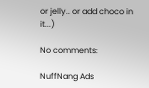or jelly.. or add choco in it...)

No comments:

NuffNang Ads